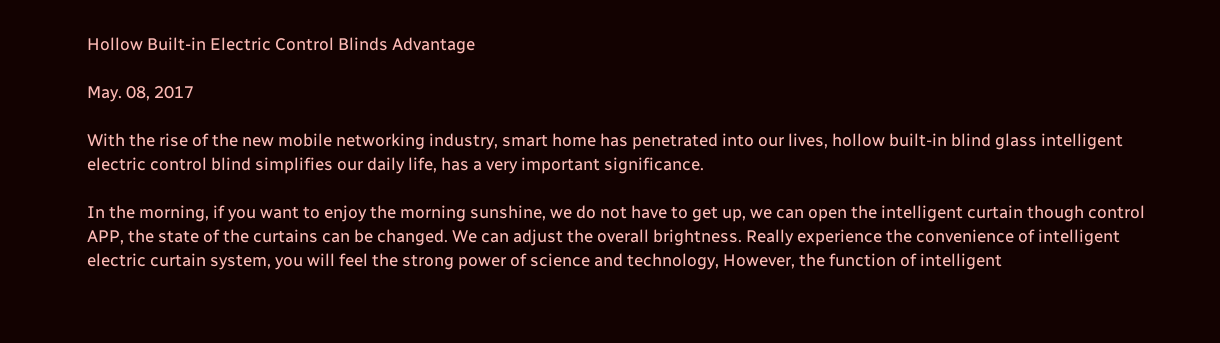Hollow Built-in Electric Control Blinds Advantage

May. 08, 2017

With the rise of the new mobile networking industry, smart home has penetrated into our lives, hollow built-in blind glass intelligent electric control blind simplifies our daily life, has a very important significance.

In the morning, if you want to enjoy the morning sunshine, we do not have to get up, we can open the intelligent curtain though control APP, the state of the curtains can be changed. We can adjust the overall brightness. Really experience the convenience of intelligent electric curtain system, you will feel the strong power of science and technology, However, the function of intelligent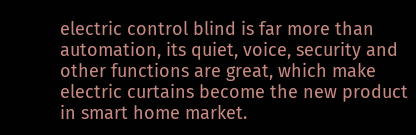electric control blind is far more than automation, its quiet, voice, security and other functions are great, which make electric curtains become the new product in smart home market.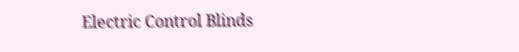Electric Control Blinds